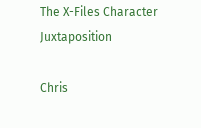The X-Files Character Juxtaposition

Chris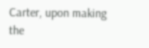Carter, upon making the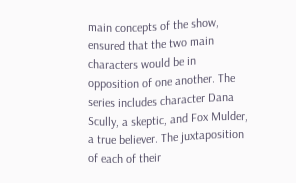main concepts of the show, ensured that the two main characters would be in opposition of one another. The series includes character Dana Scully, a skeptic, and Fox Mulder, a true believer. The juxtaposition of each of their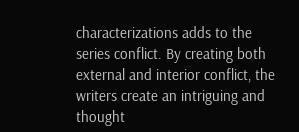characterizations adds to the series conflict. By creating both external and interior conflict, the writers create an intriguing and thought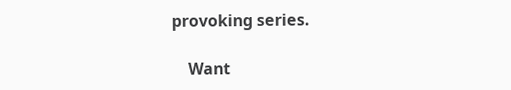provoking series.

    Want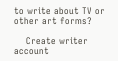to write about TV or other art forms?

    Create writer account